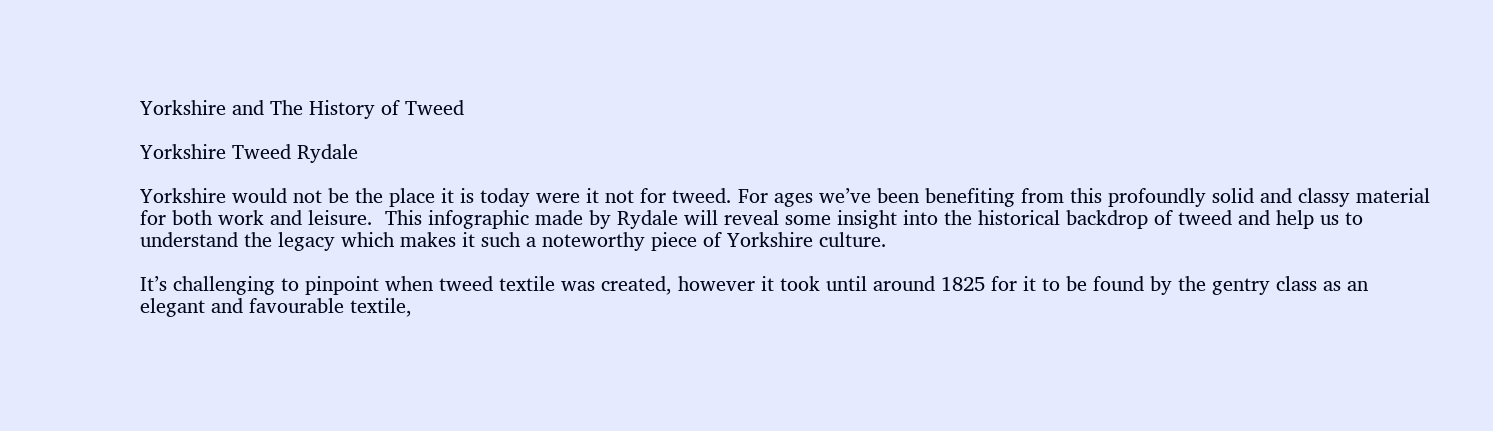Yorkshire and The History of Tweed

Yorkshire Tweed Rydale

Yorkshire would not be the place it is today were it not for tweed. For ages we’ve been benefiting from this profoundly solid and classy material for both work and leisure.  This infographic made by Rydale will reveal some insight into the historical backdrop of tweed and help us to understand the legacy which makes it such a noteworthy piece of Yorkshire culture.

It’s challenging to pinpoint when tweed textile was created, however it took until around 1825 for it to be found by the gentry class as an elegant and favourable textile,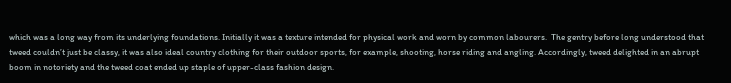which was a long way from its underlying foundations. Initially it was a texture intended for physical work and worn by common labourers.  The gentry before long understood that tweed couldn’t just be classy, it was also ideal country clothing for their outdoor sports, for example, shooting, horse riding and angling. Accordingly, tweed delighted in an abrupt boom in notoriety and the tweed coat ended up staple of upper-class fashion design.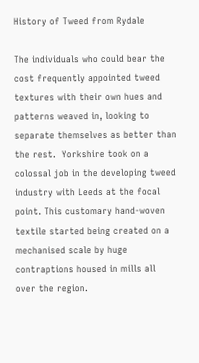History of Tweed from Rydale

The individuals who could bear the cost frequently appointed tweed textures with their own hues and patterns weaved in, looking to separate themselves as better than the rest.  Yorkshire took on a colossal job in the developing tweed industry with Leeds at the focal point. This customary hand-woven textile started being created on a mechanised scale by huge contraptions housed in mills all over the region.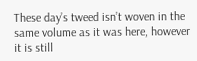These day’s tweed isn’t woven in the same volume as it was here, however it is still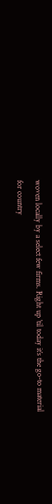woven locally by a select few firms. Right up ’til today it’s the go-to material for country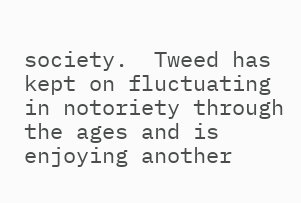society.  Tweed has kept on fluctuating in notoriety through the ages and is enjoying another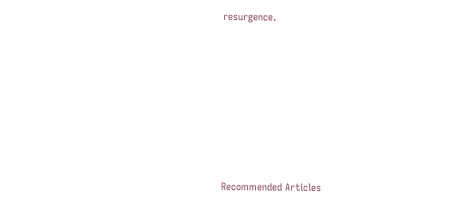resurgence.









Recommended Articles